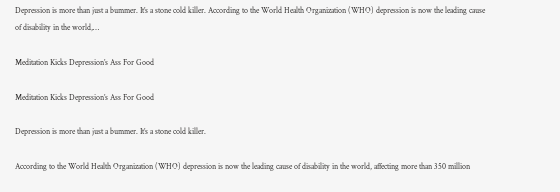Depression is more than just a bummer. It’s a stone cold killer. According to the World Health Organization (WHO) depression is now the leading cause of disability in the world,…

Meditation Kicks Depression’s Ass For Good

Meditation Kicks Depression’s Ass For Good

Depression is more than just a bummer. It’s a stone cold killer.

According to the World Health Organization (WHO) depression is now the leading cause of disability in the world, affecting more than 350 million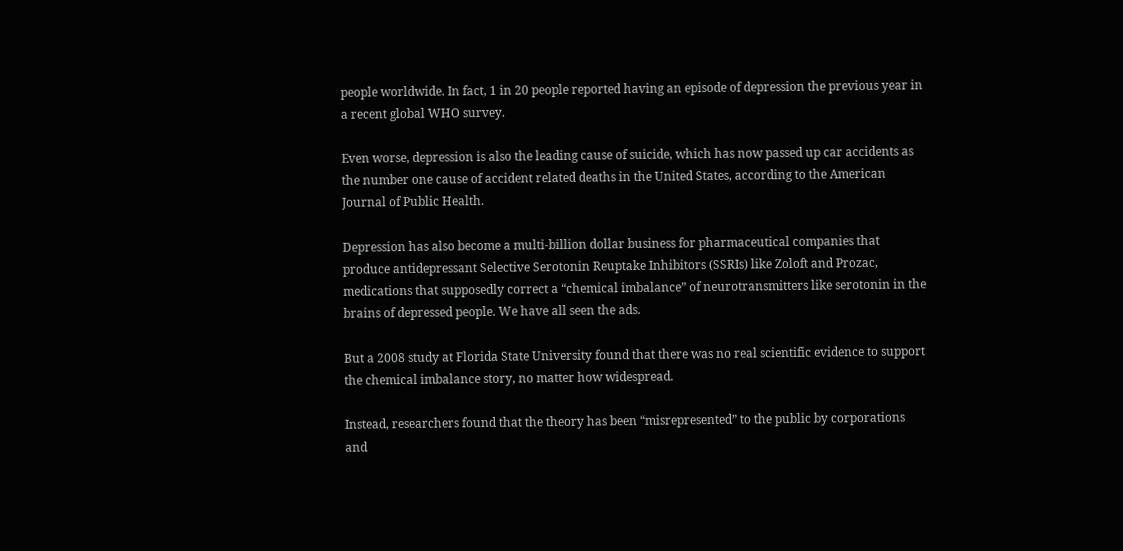people worldwide. In fact, 1 in 20 people reported having an episode of depression the previous year in a recent global WHO survey.

Even worse, depression is also the leading cause of suicide, which has now passed up car accidents as the number one cause of accident related deaths in the United States, according to the American Journal of Public Health.

Depression has also become a multi-billion dollar business for pharmaceutical companies that produce antidepressant Selective Serotonin Reuptake Inhibitors (SSRIs) like Zoloft and Prozac, medications that supposedly correct a “chemical imbalance” of neurotransmitters like serotonin in the brains of depressed people. We have all seen the ads.

But a 2008 study at Florida State University found that there was no real scientific evidence to support the chemical imbalance story, no matter how widespread.

Instead, researchers found that the theory has been “misrepresented” to the public by corporations and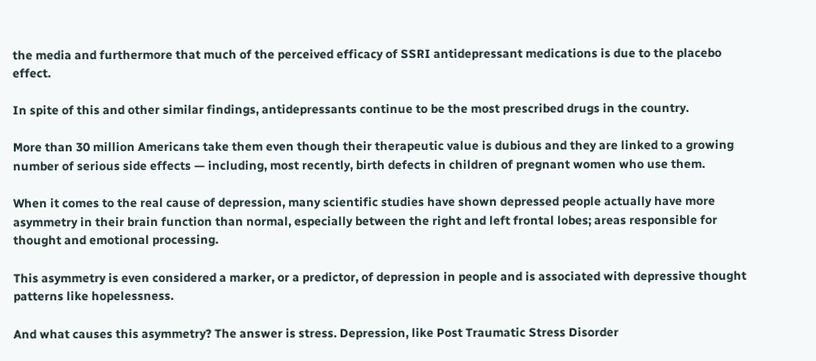the media and furthermore that much of the perceived efficacy of SSRI antidepressant medications is due to the placebo effect.

In spite of this and other similar findings, antidepressants continue to be the most prescribed drugs in the country.

More than 30 million Americans take them even though their therapeutic value is dubious and they are linked to a growing number of serious side effects — including, most recently, birth defects in children of pregnant women who use them.

When it comes to the real cause of depression, many scientific studies have shown depressed people actually have more asymmetry in their brain function than normal, especially between the right and left frontal lobes; areas responsible for thought and emotional processing.

This asymmetry is even considered a marker, or a predictor, of depression in people and is associated with depressive thought patterns like hopelessness.

And what causes this asymmetry? The answer is stress. Depression, like Post Traumatic Stress Disorder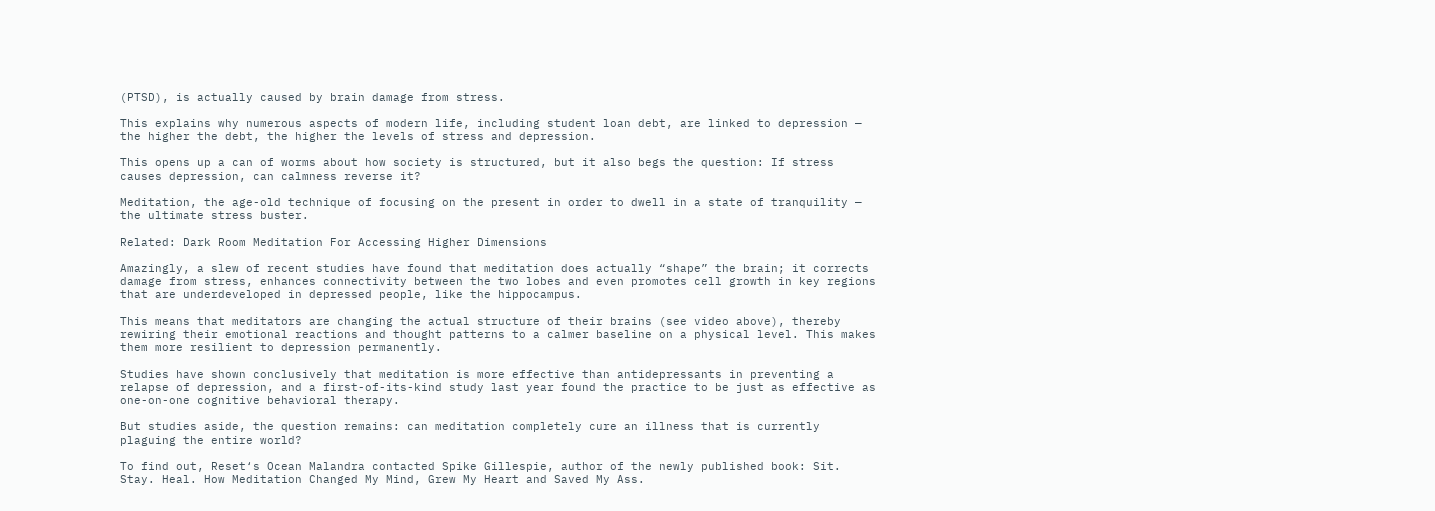(PTSD), is actually caused by brain damage from stress.

This explains why numerous aspects of modern life, including student loan debt, are linked to depression — the higher the debt, the higher the levels of stress and depression.

This opens up a can of worms about how society is structured, but it also begs the question: If stress causes depression, can calmness reverse it?

Meditation, the age-old technique of focusing on the present in order to dwell in a state of tranquility — the ultimate stress buster.

Related: Dark Room Meditation For Accessing Higher Dimensions

Amazingly, a slew of recent studies have found that meditation does actually “shape” the brain; it corrects damage from stress, enhances connectivity between the two lobes and even promotes cell growth in key regions that are underdeveloped in depressed people, like the hippocampus.

This means that meditators are changing the actual structure of their brains (see video above), thereby rewiring their emotional reactions and thought patterns to a calmer baseline on a physical level. This makes them more resilient to depression permanently.

Studies have shown conclusively that meditation is more effective than antidepressants in preventing a relapse of depression, and a first-of-its-kind study last year found the practice to be just as effective as one-on-one cognitive behavioral therapy.

But studies aside, the question remains: can meditation completely cure an illness that is currently plaguing the entire world?

To find out, Reset‘s Ocean Malandra contacted Spike Gillespie, author of the newly published book: Sit. Stay. Heal. How Meditation Changed My Mind, Grew My Heart and Saved My Ass.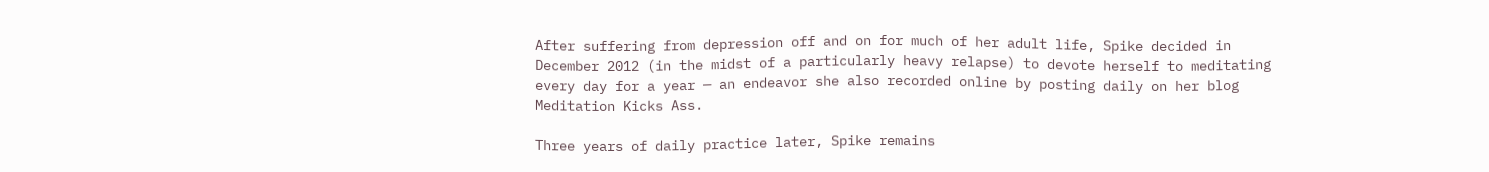After suffering from depression off and on for much of her adult life, Spike decided in December 2012 (in the midst of a particularly heavy relapse) to devote herself to meditating every day for a year — an endeavor she also recorded online by posting daily on her blog Meditation Kicks Ass.

Three years of daily practice later, Spike remains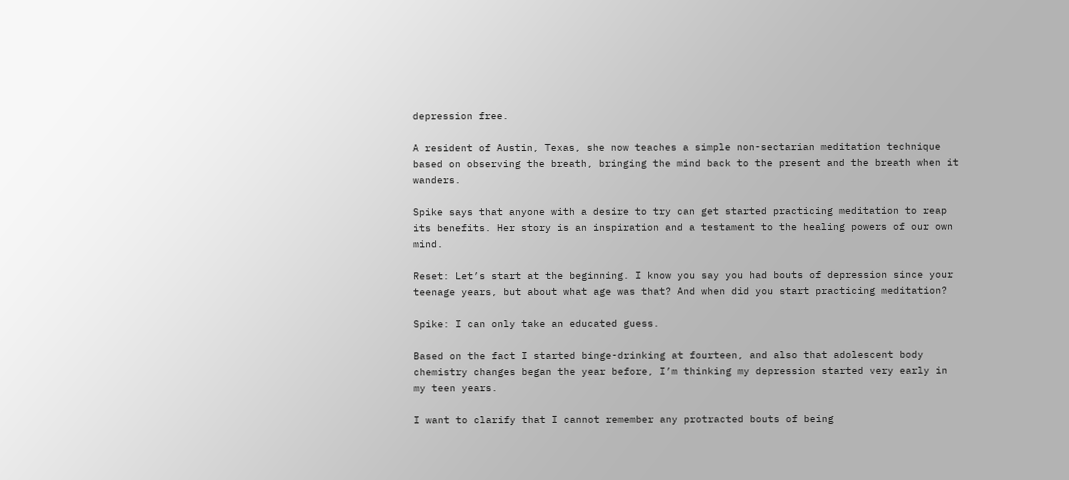depression free.

A resident of Austin, Texas, she now teaches a simple non-sectarian meditation technique based on observing the breath, bringing the mind back to the present and the breath when it wanders.

Spike says that anyone with a desire to try can get started practicing meditation to reap its benefits. Her story is an inspiration and a testament to the healing powers of our own mind.

Reset: Let’s start at the beginning. I know you say you had bouts of depression since your teenage years, but about what age was that? And when did you start practicing meditation?

Spike: I can only take an educated guess.

Based on the fact I started binge-drinking at fourteen, and also that adolescent body chemistry changes began the year before, I’m thinking my depression started very early in my teen years.

I want to clarify that I cannot remember any protracted bouts of being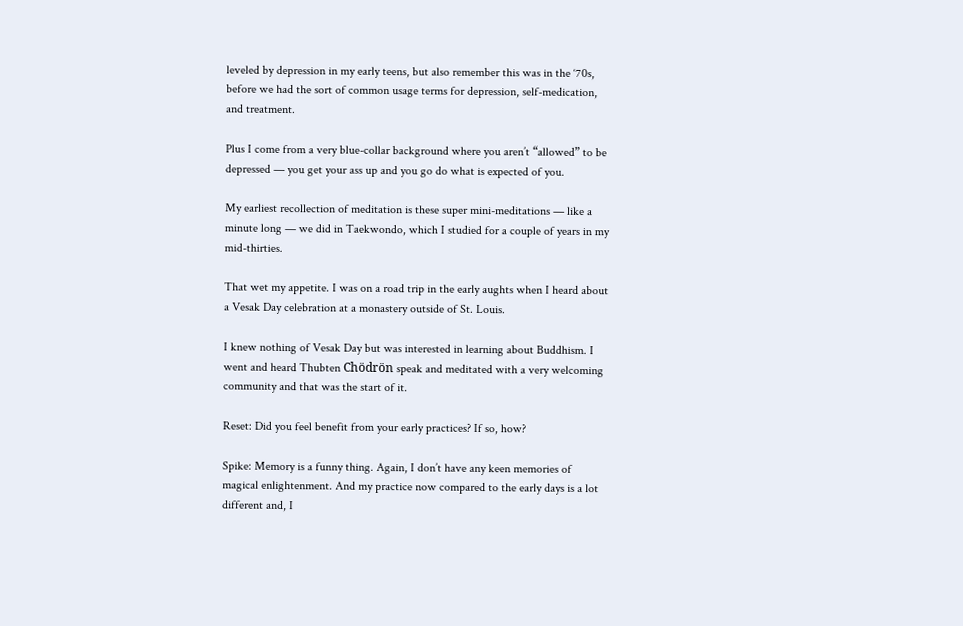leveled by depression in my early teens, but also remember this was in the ‘70s, before we had the sort of common usage terms for depression, self-medication, and treatment.

Plus I come from a very blue-collar background where you aren’t “allowed” to be depressed — you get your ass up and you go do what is expected of you.

My earliest recollection of meditation is these super mini-meditations — like a minute long — we did in Taekwondo, which I studied for a couple of years in my mid-thirties.

That wet my appetite. I was on a road trip in the early aughts when I heard about a Vesak Day celebration at a monastery outside of St. Louis.

I knew nothing of Vesak Day but was interested in learning about Buddhism. I went and heard Thubten Chödrön speak and meditated with a very welcoming community and that was the start of it.

Reset: Did you feel benefit from your early practices? If so, how?

Spike: Memory is a funny thing. Again, I don’t have any keen memories of magical enlightenment. And my practice now compared to the early days is a lot different and, I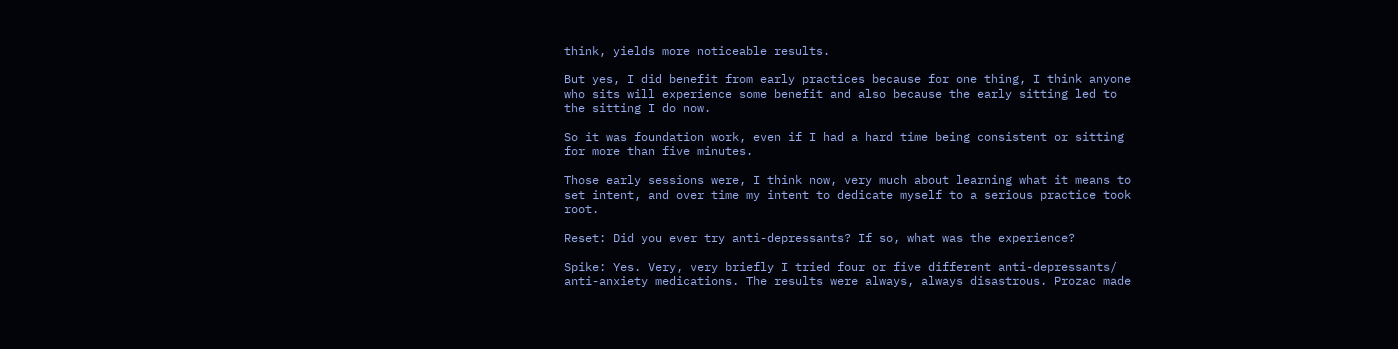think, yields more noticeable results.

But yes, I did benefit from early practices because for one thing, I think anyone who sits will experience some benefit and also because the early sitting led to the sitting I do now.

So it was foundation work, even if I had a hard time being consistent or sitting for more than five minutes.

Those early sessions were, I think now, very much about learning what it means to set intent, and over time my intent to dedicate myself to a serious practice took root.

Reset: Did you ever try anti-depressants? If so, what was the experience?

Spike: Yes. Very, very briefly I tried four or five different anti-depressants/ anti-anxiety medications. The results were always, always disastrous. Prozac made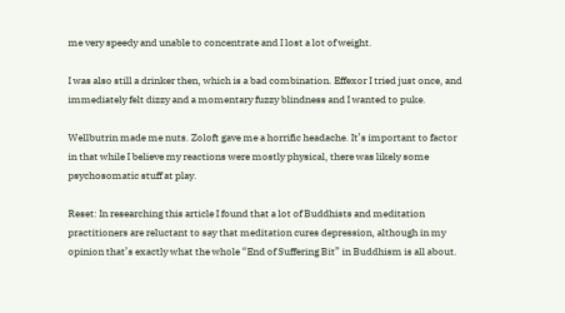me very speedy and unable to concentrate and I lost a lot of weight.

I was also still a drinker then, which is a bad combination. Effexor I tried just once, and immediately felt dizzy and a momentary fuzzy blindness and I wanted to puke.

Wellbutrin made me nuts. Zoloft gave me a horrific headache. It’s important to factor in that while I believe my reactions were mostly physical, there was likely some psychosomatic stuff at play.

Reset: In researching this article I found that a lot of Buddhists and meditation practitioners are reluctant to say that meditation cures depression, although in my opinion that’s exactly what the whole “End of Suffering Bit” in Buddhism is all about.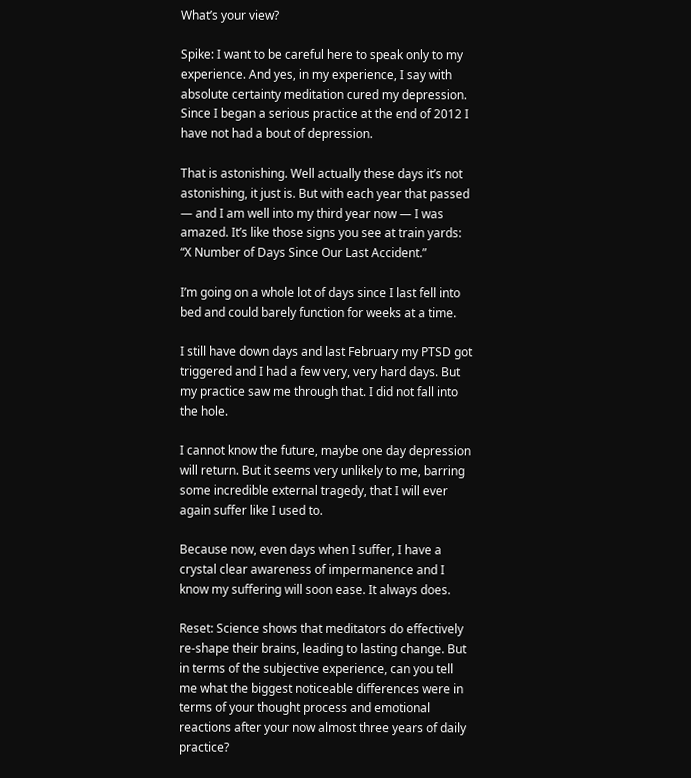What’s your view?

Spike: I want to be careful here to speak only to my experience. And yes, in my experience, I say with absolute certainty meditation cured my depression. Since I began a serious practice at the end of 2012 I have not had a bout of depression.

That is astonishing. Well actually these days it’s not astonishing, it just is. But with each year that passed — and I am well into my third year now — I was amazed. It’s like those signs you see at train yards: “X Number of Days Since Our Last Accident.”

I’m going on a whole lot of days since I last fell into bed and could barely function for weeks at a time.

I still have down days and last February my PTSD got triggered and I had a few very, very hard days. But my practice saw me through that. I did not fall into the hole.

I cannot know the future, maybe one day depression will return. But it seems very unlikely to me, barring some incredible external tragedy, that I will ever again suffer like I used to.

Because now, even days when I suffer, I have a crystal clear awareness of impermanence and I know my suffering will soon ease. It always does.

Reset: Science shows that meditators do effectively re-shape their brains, leading to lasting change. But in terms of the subjective experience, can you tell me what the biggest noticeable differences were in terms of your thought process and emotional reactions after your now almost three years of daily practice?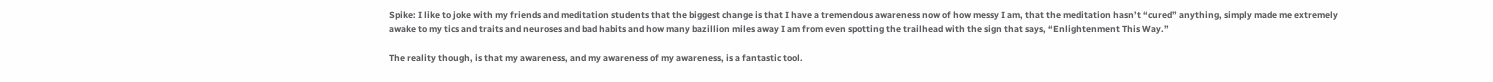Spike: I like to joke with my friends and meditation students that the biggest change is that I have a tremendous awareness now of how messy I am, that the meditation hasn’t “cured” anything, simply made me extremely awake to my tics and traits and neuroses and bad habits and how many bazillion miles away I am from even spotting the trailhead with the sign that says, “Enlightenment This Way.”

The reality though, is that my awareness, and my awareness of my awareness, is a fantastic tool.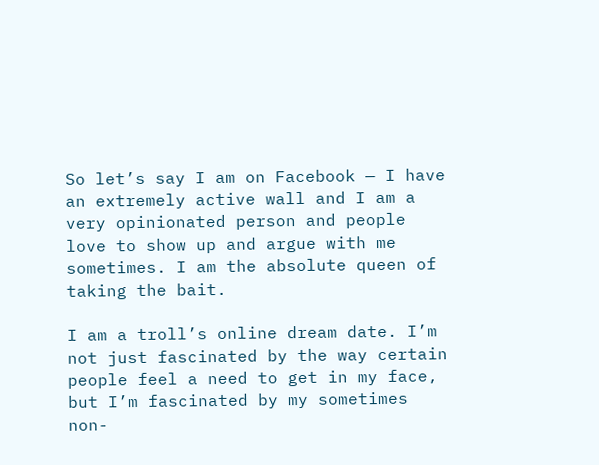So let’s say I am on Facebook — I have an extremely active wall and I am a very opinionated person and people love to show up and argue with me sometimes. I am the absolute queen of taking the bait.

I am a troll’s online dream date. I’m not just fascinated by the way certain people feel a need to get in my face, but I’m fascinated by my sometimes non-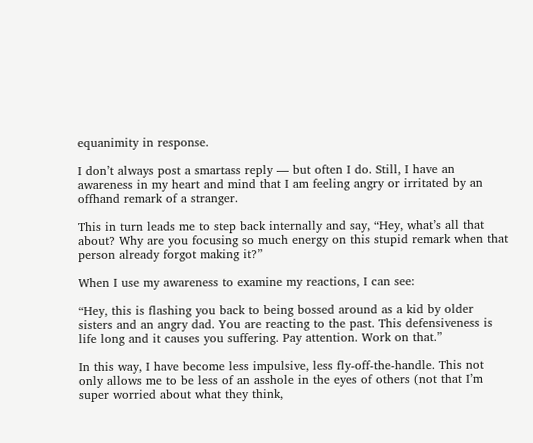equanimity in response.

I don’t always post a smartass reply — but often I do. Still, I have an awareness in my heart and mind that I am feeling angry or irritated by an offhand remark of a stranger.

This in turn leads me to step back internally and say, “Hey, what’s all that about? Why are you focusing so much energy on this stupid remark when that person already forgot making it?”

When I use my awareness to examine my reactions, I can see:

“Hey, this is flashing you back to being bossed around as a kid by older sisters and an angry dad. You are reacting to the past. This defensiveness is life long and it causes you suffering. Pay attention. Work on that.”

In this way, I have become less impulsive, less fly-off-the-handle. This not only allows me to be less of an asshole in the eyes of others (not that I’m super worried about what they think,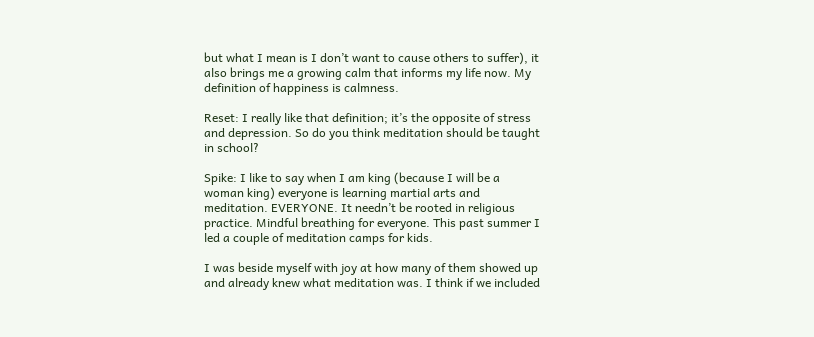but what I mean is I don’t want to cause others to suffer), it also brings me a growing calm that informs my life now. My definition of happiness is calmness.

Reset: I really like that definition; it’s the opposite of stress and depression. So do you think meditation should be taught in school?

Spike: I like to say when I am king (because I will be a woman king) everyone is learning martial arts and meditation. EVERYONE. It needn’t be rooted in religious practice. Mindful breathing for everyone. This past summer I led a couple of meditation camps for kids.

I was beside myself with joy at how many of them showed up and already knew what meditation was. I think if we included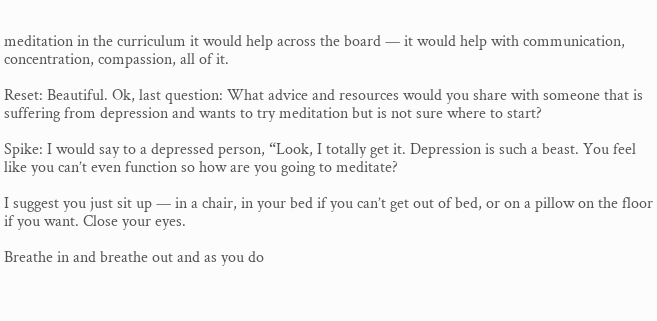meditation in the curriculum it would help across the board — it would help with communication, concentration, compassion, all of it.

Reset: Beautiful. Ok, last question: What advice and resources would you share with someone that is suffering from depression and wants to try meditation but is not sure where to start?

Spike: I would say to a depressed person, “Look, I totally get it. Depression is such a beast. You feel like you can’t even function so how are you going to meditate?

I suggest you just sit up — in a chair, in your bed if you can’t get out of bed, or on a pillow on the floor if you want. Close your eyes.

Breathe in and breathe out and as you do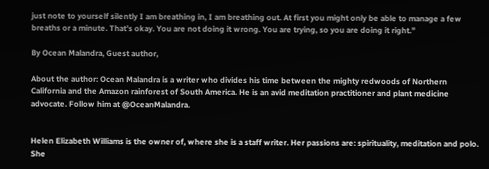just note to yourself silently I am breathing in, I am breathing out. At first you might only be able to manage a few breaths or a minute. That’s okay. You are not doing it wrong. You are trying, so you are doing it right.”

By Ocean Malandra, Guest author,

About the author: Ocean Malandra is a writer who divides his time between the mighty redwoods of Northern California and the Amazon rainforest of South America. He is an avid meditation practitioner and plant medicine advocate. Follow him at @OceanMalandra.


Helen Elizabeth Williams is the owner of, where she is a staff writer. Her passions are: spirituality, meditation and polo. She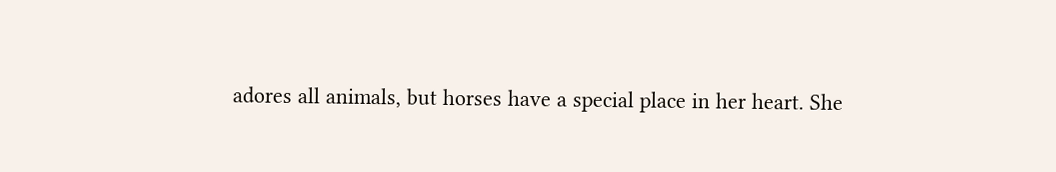adores all animals, but horses have a special place in her heart. She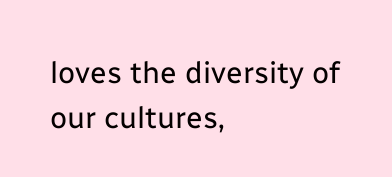loves the diversity of our cultures,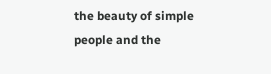the beauty of simple people and the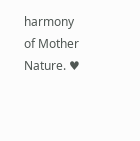harmony of Mother Nature. ♥